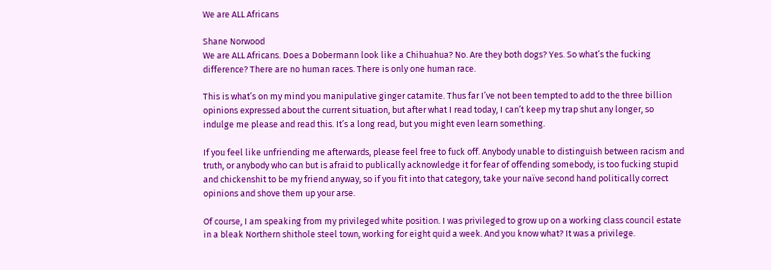We are ALL Africans

Shane Norwood
We are ALL Africans. Does a Dobermann look like a Chihuahua? No. Are they both dogs? Yes. So what’s the fucking difference? There are no human races. There is only one human race.

This is what’s on my mind you manipulative ginger catamite. Thus far I’ve not been tempted to add to the three billion opinions expressed about the current situation, but after what I read today, I can’t keep my trap shut any longer, so indulge me please and read this. It’s a long read, but you might even learn something.

If you feel like unfriending me afterwards, please feel free to fuck off. Anybody unable to distinguish between racism and truth, or anybody who can but is afraid to publically acknowledge it for fear of offending somebody, is too fucking stupid and chickenshit to be my friend anyway, so if you fit into that category, take your naïve second hand politically correct opinions and shove them up your arse.

Of course, I am speaking from my privileged white position. I was privileged to grow up on a working class council estate in a bleak Northern shithole steel town, working for eight quid a week. And you know what? It was a privilege.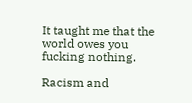It taught me that the world owes you fucking nothing.

Racism and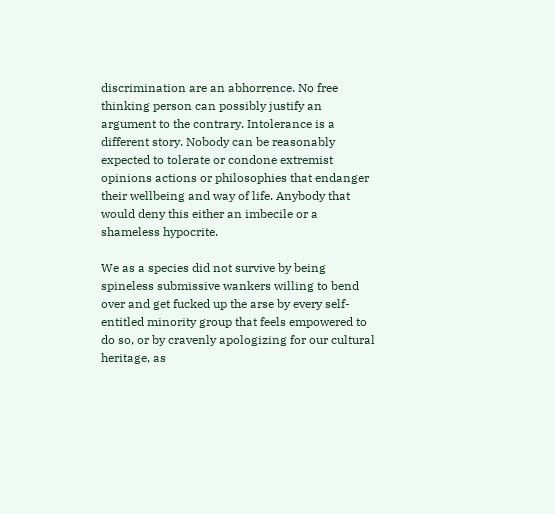discrimination are an abhorrence. No free thinking person can possibly justify an argument to the contrary. Intolerance is a different story. Nobody can be reasonably expected to tolerate or condone extremist opinions actions or philosophies that endanger their wellbeing and way of life. Anybody that would deny this either an imbecile or a shameless hypocrite.

We as a species did not survive by being spineless submissive wankers willing to bend over and get fucked up the arse by every self-entitled minority group that feels empowered to do so, or by cravenly apologizing for our cultural heritage, as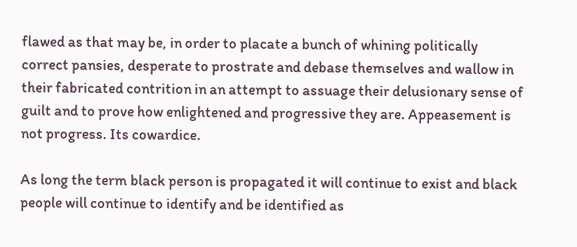flawed as that may be, in order to placate a bunch of whining politically correct pansies, desperate to prostrate and debase themselves and wallow in their fabricated contrition in an attempt to assuage their delusionary sense of guilt and to prove how enlightened and progressive they are. Appeasement is not progress. Its cowardice.

As long the term black person is propagated it will continue to exist and black people will continue to identify and be identified as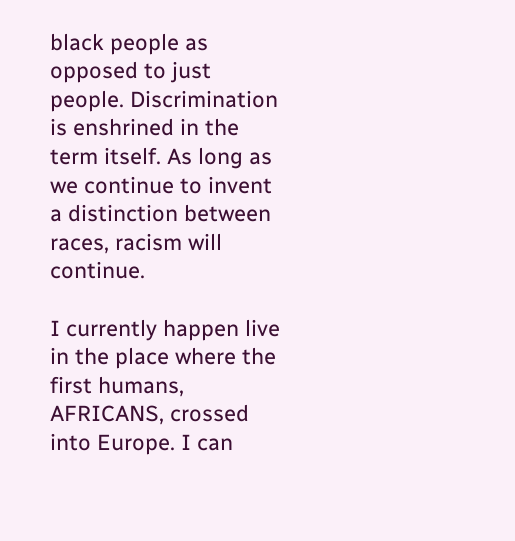black people as opposed to just people. Discrimination is enshrined in the term itself. As long as we continue to invent a distinction between races, racism will continue.

I currently happen live in the place where the first humans, AFRICANS, crossed into Europe. I can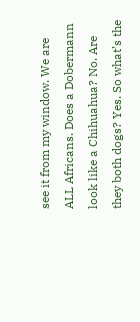see it from my window. We are ALL Africans. Does a Dobermann look like a Chihuahua? No. Are they both dogs? Yes. So what’s the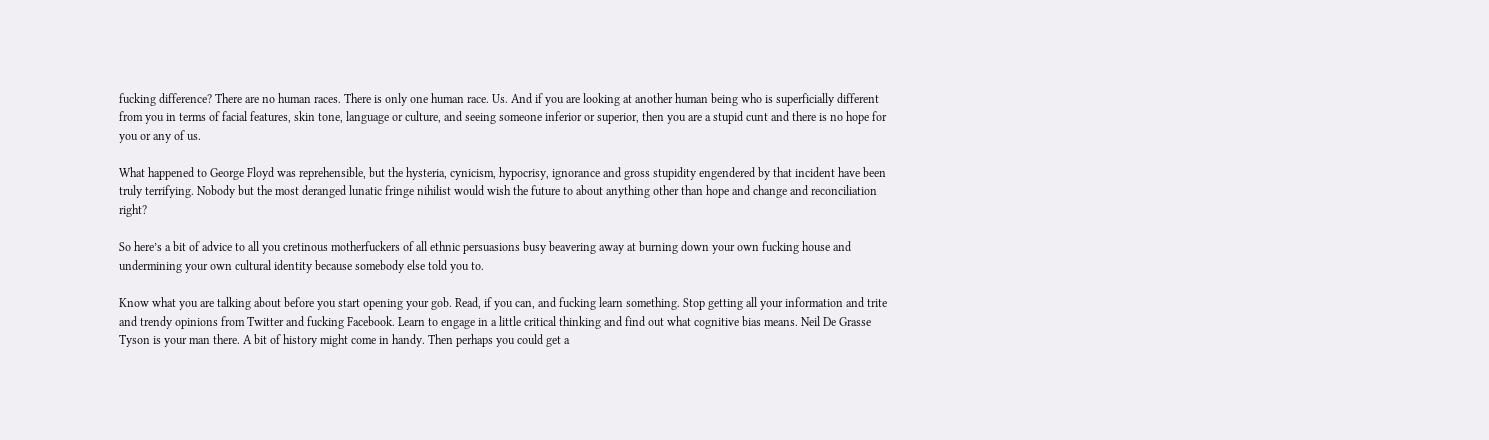fucking difference? There are no human races. There is only one human race. Us. And if you are looking at another human being who is superficially different from you in terms of facial features, skin tone, language or culture, and seeing someone inferior or superior, then you are a stupid cunt and there is no hope for you or any of us.

What happened to George Floyd was reprehensible, but the hysteria, cynicism, hypocrisy, ignorance and gross stupidity engendered by that incident have been truly terrifying. Nobody but the most deranged lunatic fringe nihilist would wish the future to about anything other than hope and change and reconciliation right?

So here’s a bit of advice to all you cretinous motherfuckers of all ethnic persuasions busy beavering away at burning down your own fucking house and undermining your own cultural identity because somebody else told you to.

Know what you are talking about before you start opening your gob. Read, if you can, and fucking learn something. Stop getting all your information and trite and trendy opinions from Twitter and fucking Facebook. Learn to engage in a little critical thinking and find out what cognitive bias means. Neil De Grasse Tyson is your man there. A bit of history might come in handy. Then perhaps you could get a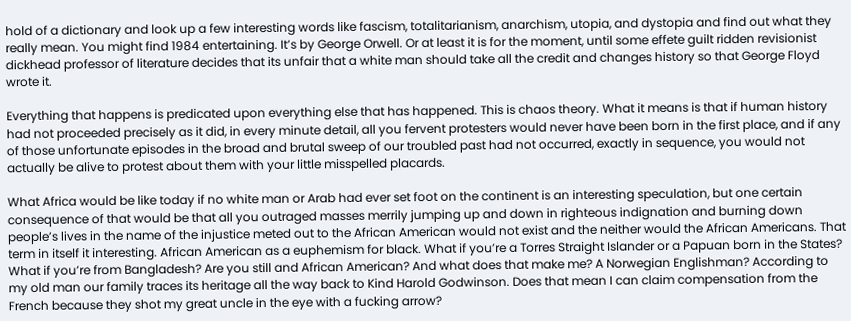hold of a dictionary and look up a few interesting words like fascism, totalitarianism, anarchism, utopia, and dystopia and find out what they really mean. You might find 1984 entertaining. It’s by George Orwell. Or at least it is for the moment, until some effete guilt ridden revisionist dickhead professor of literature decides that its unfair that a white man should take all the credit and changes history so that George Floyd wrote it.

Everything that happens is predicated upon everything else that has happened. This is chaos theory. What it means is that if human history had not proceeded precisely as it did, in every minute detail, all you fervent protesters would never have been born in the first place, and if any of those unfortunate episodes in the broad and brutal sweep of our troubled past had not occurred, exactly in sequence, you would not actually be alive to protest about them with your little misspelled placards.

What Africa would be like today if no white man or Arab had ever set foot on the continent is an interesting speculation, but one certain consequence of that would be that all you outraged masses merrily jumping up and down in righteous indignation and burning down people’s lives in the name of the injustice meted out to the African American would not exist and the neither would the African Americans. That term in itself it interesting. African American as a euphemism for black. What if you’re a Torres Straight Islander or a Papuan born in the States? What if you’re from Bangladesh? Are you still and African American? And what does that make me? A Norwegian Englishman? According to my old man our family traces its heritage all the way back to Kind Harold Godwinson. Does that mean I can claim compensation from the French because they shot my great uncle in the eye with a fucking arrow?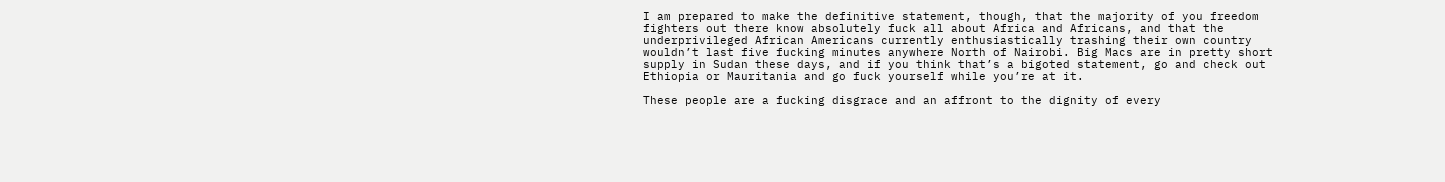I am prepared to make the definitive statement, though, that the majority of you freedom fighters out there know absolutely fuck all about Africa and Africans, and that the underprivileged African Americans currently enthusiastically trashing their own country wouldn’t last five fucking minutes anywhere North of Nairobi. Big Macs are in pretty short supply in Sudan these days, and if you think that’s a bigoted statement, go and check out Ethiopia or Mauritania and go fuck yourself while you’re at it.

These people are a fucking disgrace and an affront to the dignity of every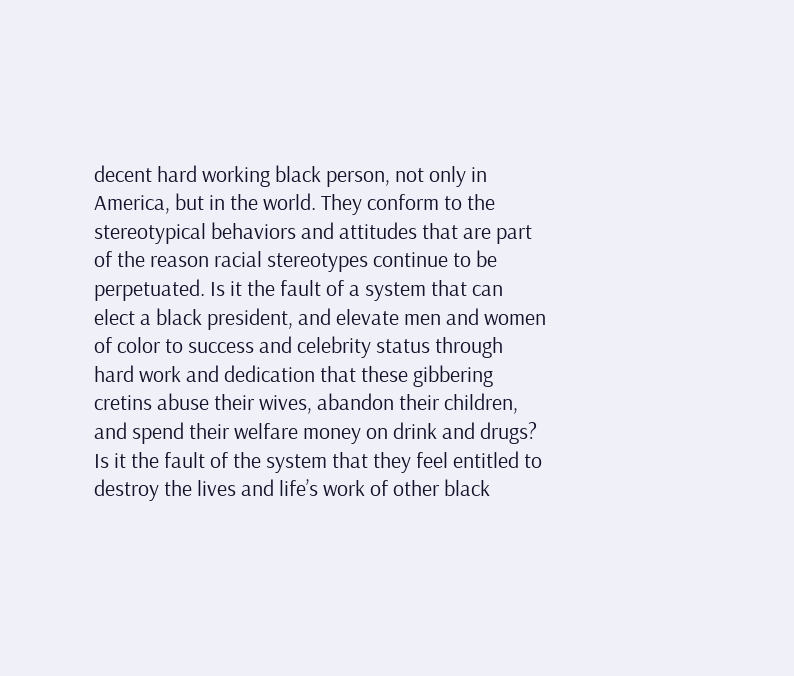decent hard working black person, not only in America, but in the world. They conform to the stereotypical behaviors and attitudes that are part of the reason racial stereotypes continue to be perpetuated. Is it the fault of a system that can elect a black president, and elevate men and women of color to success and celebrity status through hard work and dedication that these gibbering cretins abuse their wives, abandon their children, and spend their welfare money on drink and drugs? Is it the fault of the system that they feel entitled to destroy the lives and life’s work of other black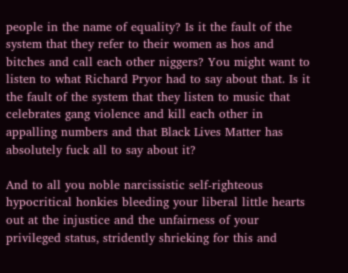people in the name of equality? Is it the fault of the system that they refer to their women as hos and bitches and call each other niggers? You might want to listen to what Richard Pryor had to say about that. Is it the fault of the system that they listen to music that celebrates gang violence and kill each other in appalling numbers and that Black Lives Matter has absolutely fuck all to say about it?

And to all you noble narcissistic self-righteous hypocritical honkies bleeding your liberal little hearts out at the injustice and the unfairness of your privileged status, stridently shrieking for this and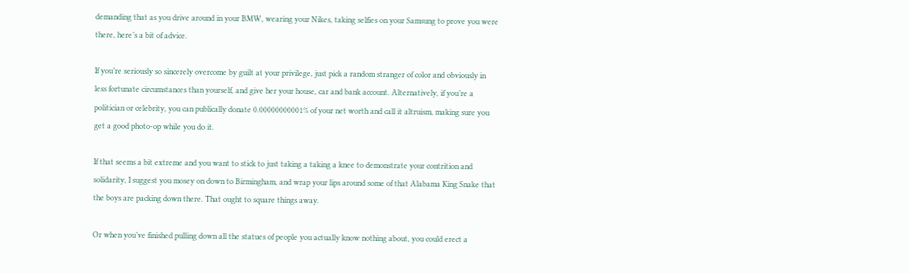demanding that as you drive around in your BMW, wearing your Nikes, taking selfies on your Samsung to prove you were there, here’s a bit of advice.

If you’re seriously so sincerely overcome by guilt at your privilege, just pick a random stranger of color and obviously in less fortunate circumstances than yourself, and give her your house, car and bank account. Alternatively, if you’re a politician or celebrity, you can publically donate 0.00000000001% of your net worth and call it altruism, making sure you get a good photo-op while you do it.

If that seems a bit extreme and you want to stick to just taking a taking a knee to demonstrate your contrition and solidarity, I suggest you mosey on down to Birmingham, and wrap your lips around some of that Alabama King Snake that the boys are packing down there. That ought to square things away.

Or when you’ve finished pulling down all the statues of people you actually know nothing about, you could erect a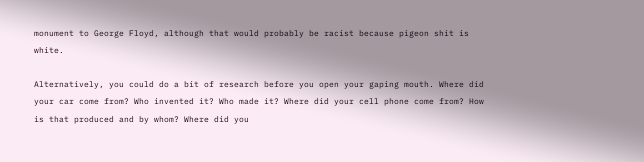monument to George Floyd, although that would probably be racist because pigeon shit is white.

Alternatively, you could do a bit of research before you open your gaping mouth. Where did your car come from? Who invented it? Who made it? Where did your cell phone come from? How is that produced and by whom? Where did you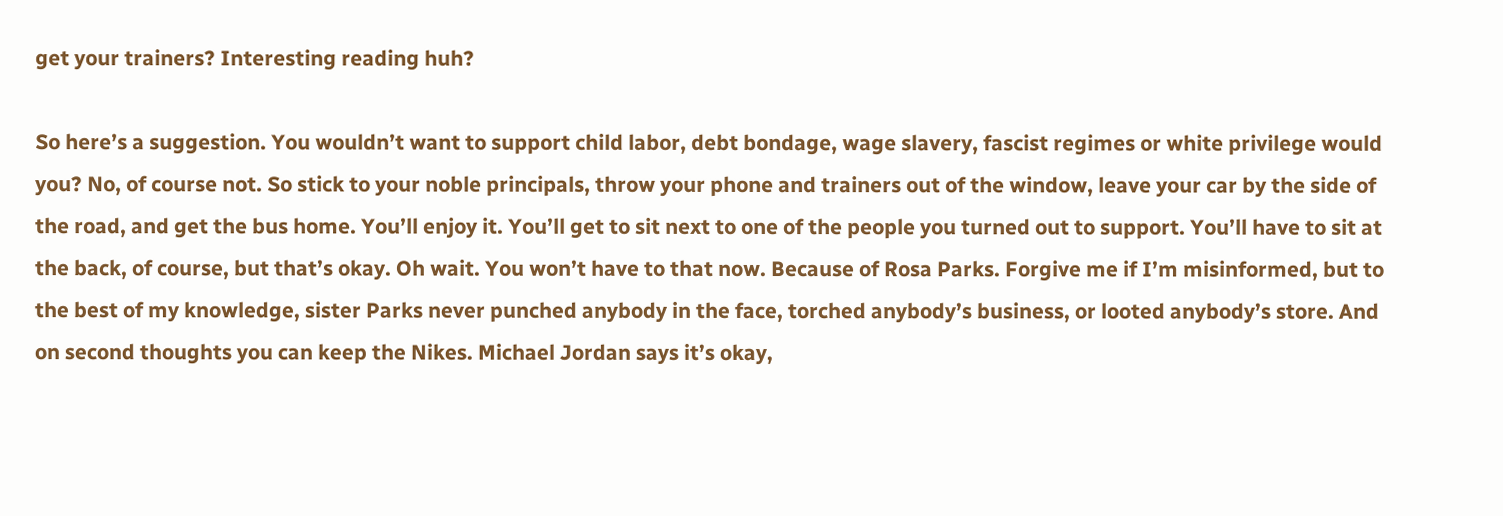get your trainers? Interesting reading huh?

So here’s a suggestion. You wouldn’t want to support child labor, debt bondage, wage slavery, fascist regimes or white privilege would you? No, of course not. So stick to your noble principals, throw your phone and trainers out of the window, leave your car by the side of the road, and get the bus home. You’ll enjoy it. You’ll get to sit next to one of the people you turned out to support. You’ll have to sit at the back, of course, but that’s okay. Oh wait. You won’t have to that now. Because of Rosa Parks. Forgive me if I’m misinformed, but to the best of my knowledge, sister Parks never punched anybody in the face, torched anybody’s business, or looted anybody’s store. And on second thoughts you can keep the Nikes. Michael Jordan says it’s okay,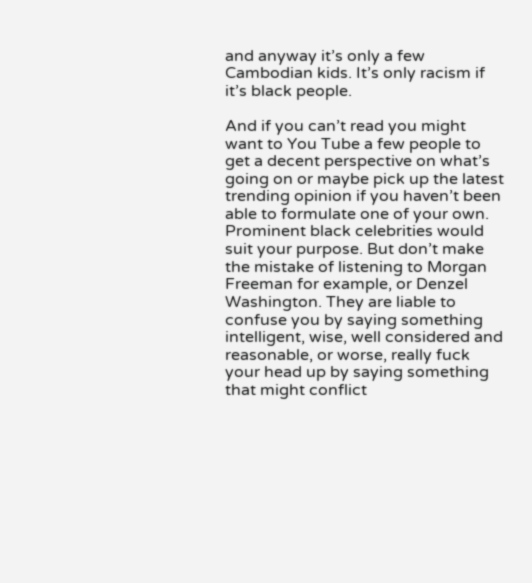and anyway it’s only a few Cambodian kids. It’s only racism if it’s black people.

And if you can’t read you might want to You Tube a few people to get a decent perspective on what’s going on or maybe pick up the latest trending opinion if you haven’t been able to formulate one of your own. Prominent black celebrities would suit your purpose. But don’t make the mistake of listening to Morgan Freeman for example, or Denzel Washington. They are liable to confuse you by saying something intelligent, wise, well considered and reasonable, or worse, really fuck your head up by saying something that might conflict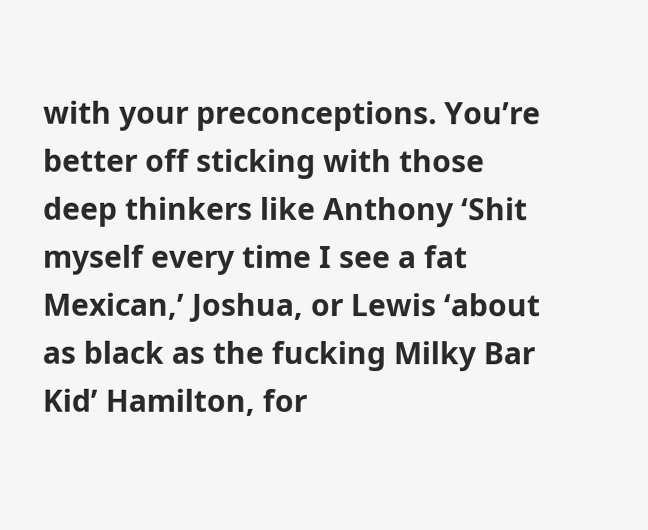with your preconceptions. You’re better off sticking with those deep thinkers like Anthony ‘Shit myself every time I see a fat Mexican,’ Joshua, or Lewis ‘about as black as the fucking Milky Bar Kid’ Hamilton, for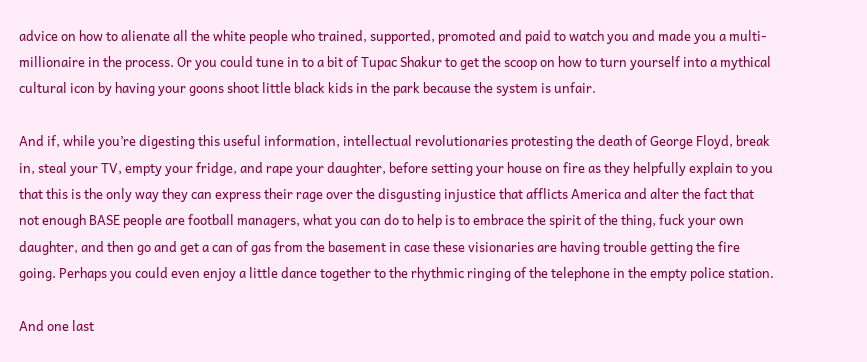advice on how to alienate all the white people who trained, supported, promoted and paid to watch you and made you a multi-millionaire in the process. Or you could tune in to a bit of Tupac Shakur to get the scoop on how to turn yourself into a mythical cultural icon by having your goons shoot little black kids in the park because the system is unfair.

And if, while you’re digesting this useful information, intellectual revolutionaries protesting the death of George Floyd, break in, steal your TV, empty your fridge, and rape your daughter, before setting your house on fire as they helpfully explain to you that this is the only way they can express their rage over the disgusting injustice that afflicts America and alter the fact that not enough BASE people are football managers, what you can do to help is to embrace the spirit of the thing, fuck your own daughter, and then go and get a can of gas from the basement in case these visionaries are having trouble getting the fire going. Perhaps you could even enjoy a little dance together to the rhythmic ringing of the telephone in the empty police station.

And one last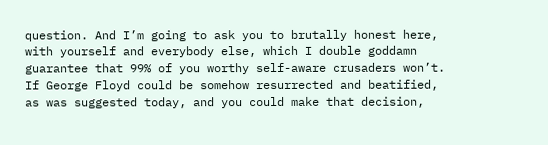question. And I’m going to ask you to brutally honest here, with yourself and everybody else, which I double goddamn guarantee that 99% of you worthy self-aware crusaders won’t. If George Floyd could be somehow resurrected and beatified, as was suggested today, and you could make that decision,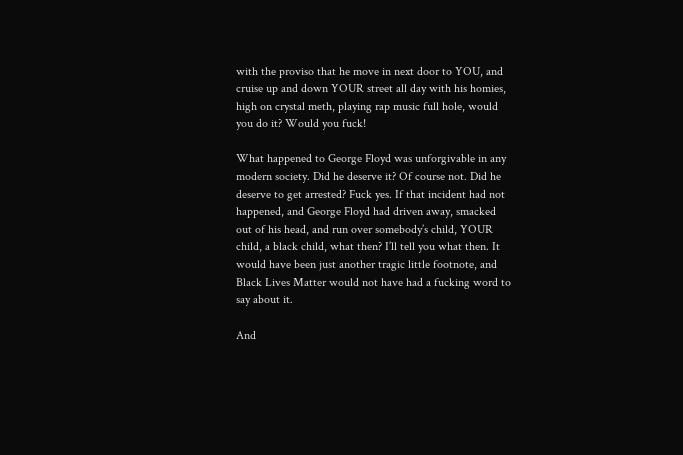with the proviso that he move in next door to YOU, and cruise up and down YOUR street all day with his homies, high on crystal meth, playing rap music full hole, would you do it? Would you fuck!

What happened to George Floyd was unforgivable in any modern society. Did he deserve it? Of course not. Did he deserve to get arrested? Fuck yes. If that incident had not happened, and George Floyd had driven away, smacked out of his head, and run over somebody’s child, YOUR child, a black child, what then? I’ll tell you what then. It would have been just another tragic little footnote, and Black Lives Matter would not have had a fucking word to say about it.

And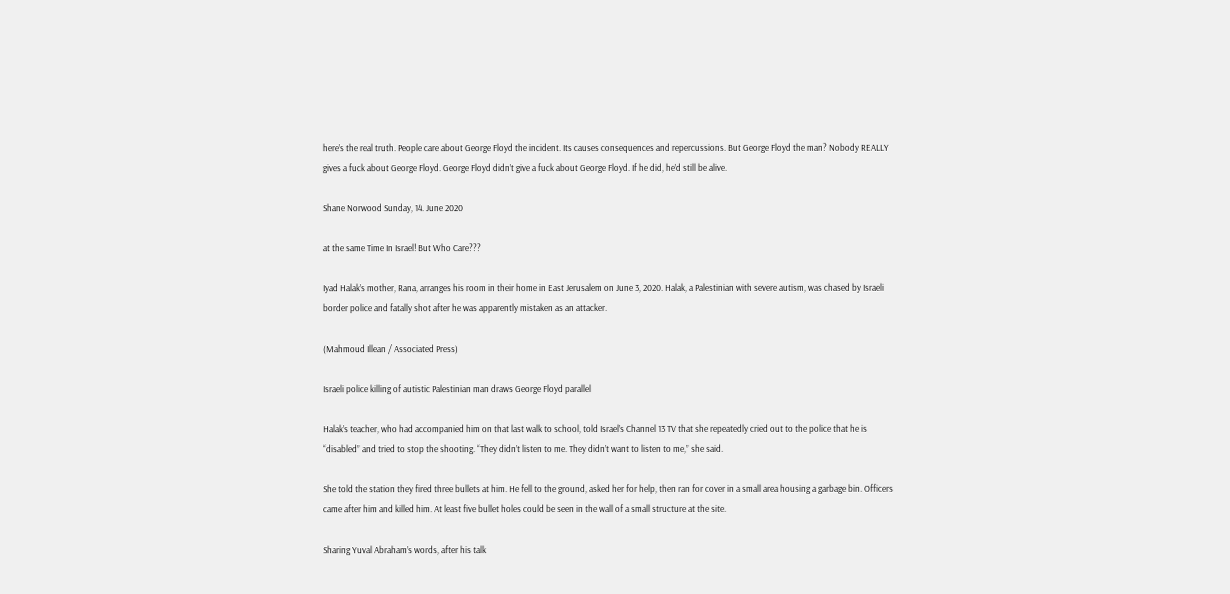here’s the real truth. People care about George Floyd the incident. Its causes consequences and repercussions. But George Floyd the man? Nobody REALLY gives a fuck about George Floyd. George Floyd didn’t give a fuck about George Floyd. If he did, he’d still be alive.

Shane Norwood Sunday, 14. June 2020

at the same Time In Israel! But Who Care???

Iyad Halak’s mother, Rana, arranges his room in their home in East Jerusalem on June 3, 2020. Halak, a Palestinian with severe autism, was chased by Israeli border police and fatally shot after he was apparently mistaken as an attacker.

(Mahmoud Illean / Associated Press)

Israeli police killing of autistic Palestinian man draws George Floyd parallel

Halak’s teacher, who had accompanied him on that last walk to school, told Israel’s Channel 13 TV that she repeatedly cried out to the police that he is “disabled” and tried to stop the shooting. “They didn’t listen to me. They didn’t want to listen to me,” she said.

She told the station they fired three bullets at him. He fell to the ground, asked her for help, then ran for cover in a small area housing a garbage bin. Officers came after him and killed him. At least five bullet holes could be seen in the wall of a small structure at the site.

Sharing Yuval Abraham’s words, after his talk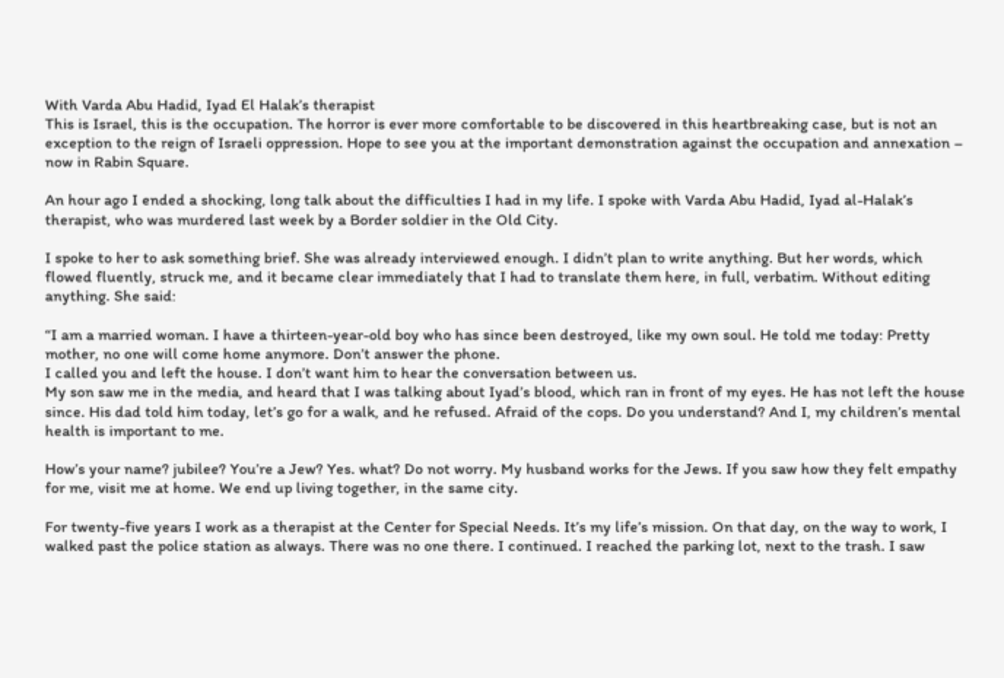With Varda Abu Hadid, Iyad El Halak’s therapist
This is Israel, this is the occupation. The horror is ever more comfortable to be discovered in this heartbreaking case, but is not an exception to the reign of Israeli oppression. Hope to see you at the important demonstration against the occupation and annexation – now in Rabin Square.

An hour ago I ended a shocking, long talk about the difficulties I had in my life. I spoke with Varda Abu Hadid, Iyad al-Halak’s therapist, who was murdered last week by a Border soldier in the Old City.

I spoke to her to ask something brief. She was already interviewed enough. I didn’t plan to write anything. But her words, which flowed fluently, struck me, and it became clear immediately that I had to translate them here, in full, verbatim. Without editing anything. She said:

“I am a married woman. I have a thirteen-year-old boy who has since been destroyed, like my own soul. He told me today: Pretty mother, no one will come home anymore. Don’t answer the phone.
I called you and left the house. I don’t want him to hear the conversation between us.
My son saw me in the media, and heard that I was talking about Iyad’s blood, which ran in front of my eyes. He has not left the house since. His dad told him today, let’s go for a walk, and he refused. Afraid of the cops. Do you understand? And I, my children’s mental health is important to me.

How’s your name? jubilee? You’re a Jew? Yes. what? Do not worry. My husband works for the Jews. If you saw how they felt empathy for me, visit me at home. We end up living together, in the same city.

For twenty-five years I work as a therapist at the Center for Special Needs. It’s my life’s mission. On that day, on the way to work, I walked past the police station as always. There was no one there. I continued. I reached the parking lot, next to the trash. I saw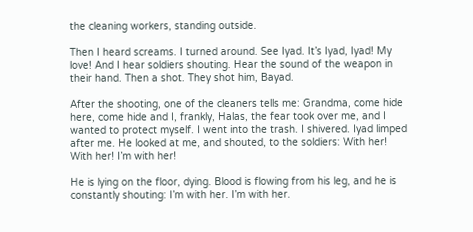the cleaning workers, standing outside.

Then I heard screams. I turned around. See Iyad. It’s Iyad, Iyad! My love! And I hear soldiers shouting. Hear the sound of the weapon in their hand. Then a shot. They shot him, Bayad.

After the shooting, one of the cleaners tells me: Grandma, come hide here, come hide and I, frankly, Halas, the fear took over me, and I wanted to protect myself. I went into the trash. I shivered. Iyad limped after me. He looked at me, and shouted, to the soldiers: With her! With her! I’m with her!

He is lying on the floor, dying. Blood is flowing from his leg, and he is constantly shouting: I’m with her. I’m with her.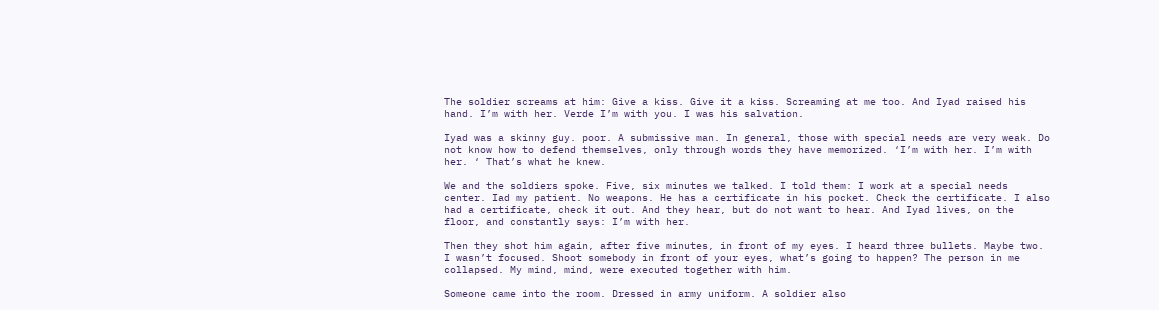The soldier screams at him: Give a kiss. Give it a kiss. Screaming at me too. And Iyad raised his hand. I’m with her. Verde I’m with you. I was his salvation.

Iyad was a skinny guy. poor. A submissive man. In general, those with special needs are very weak. Do not know how to defend themselves, only through words they have memorized. ‘I’m with her. I’m with her. ‘ That’s what he knew.

We and the soldiers spoke. Five, six minutes we talked. I told them: I work at a special needs center. Iad my patient. No weapons. He has a certificate in his pocket. Check the certificate. I also had a certificate, check it out. And they hear, but do not want to hear. And Iyad lives, on the floor, and constantly says: I’m with her.

Then they shot him again, after five minutes, in front of my eyes. I heard three bullets. Maybe two. I wasn’t focused. Shoot somebody in front of your eyes, what’s going to happen? The person in me collapsed. My mind, mind, were executed together with him.

Someone came into the room. Dressed in army uniform. A soldier also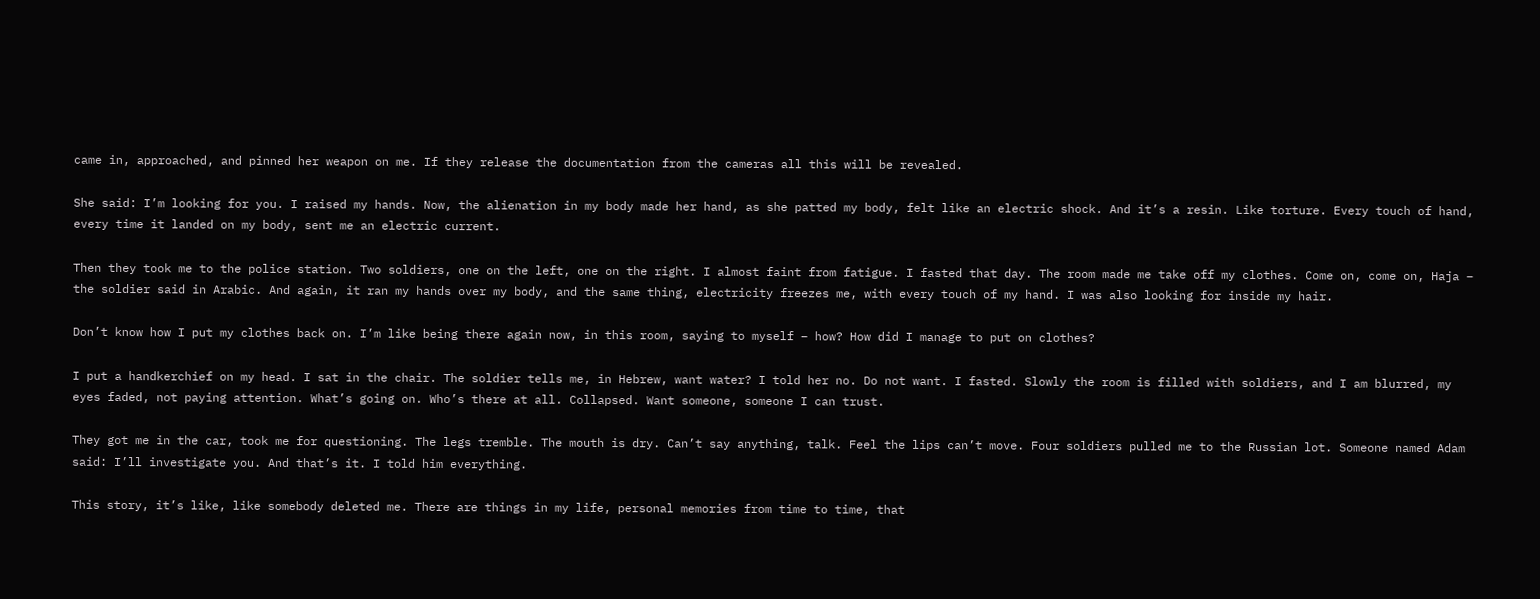came in, approached, and pinned her weapon on me. If they release the documentation from the cameras all this will be revealed.

She said: I’m looking for you. I raised my hands. Now, the alienation in my body made her hand, as she patted my body, felt like an electric shock. And it’s a resin. Like torture. Every touch of hand, every time it landed on my body, sent me an electric current.

Then they took me to the police station. Two soldiers, one on the left, one on the right. I almost faint from fatigue. I fasted that day. The room made me take off my clothes. Come on, come on, Haja – the soldier said in Arabic. And again, it ran my hands over my body, and the same thing, electricity freezes me, with every touch of my hand. I was also looking for inside my hair.

Don’t know how I put my clothes back on. I’m like being there again now, in this room, saying to myself – how? How did I manage to put on clothes?

I put a handkerchief on my head. I sat in the chair. The soldier tells me, in Hebrew, want water? I told her no. Do not want. I fasted. Slowly the room is filled with soldiers, and I am blurred, my eyes faded, not paying attention. What’s going on. Who’s there at all. Collapsed. Want someone, someone I can trust.

They got me in the car, took me for questioning. The legs tremble. The mouth is dry. Can’t say anything, talk. Feel the lips can’t move. Four soldiers pulled me to the Russian lot. Someone named Adam said: I’ll investigate you. And that’s it. I told him everything.

This story, it’s like, like somebody deleted me. There are things in my life, personal memories from time to time, that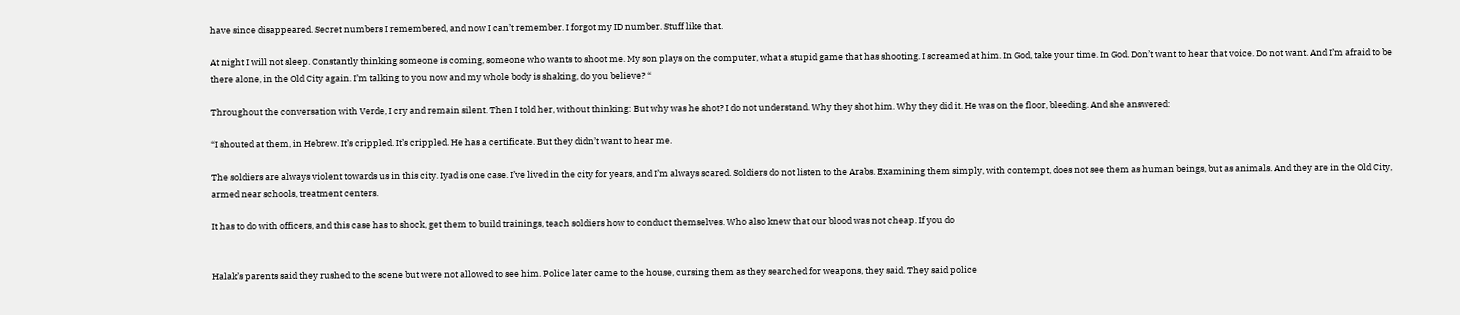have since disappeared. Secret numbers I remembered, and now I can’t remember. I forgot my ID number. Stuff like that.

At night I will not sleep. Constantly thinking someone is coming, someone who wants to shoot me. My son plays on the computer, what a stupid game that has shooting. I screamed at him. In God, take your time. In God. Don’t want to hear that voice. Do not want. And I’m afraid to be there alone, in the Old City again. I’m talking to you now and my whole body is shaking, do you believe? “

Throughout the conversation with Verde, I cry and remain silent. Then I told her, without thinking: But why was he shot? I do not understand. Why they shot him. Why they did it. He was on the floor, bleeding. And she answered:

“I shouted at them, in Hebrew. It’s crippled. It’s crippled. He has a certificate. But they didn’t want to hear me.

The soldiers are always violent towards us in this city. Iyad is one case. I’ve lived in the city for years, and I’m always scared. Soldiers do not listen to the Arabs. Examining them simply, with contempt, does not see them as human beings, but as animals. And they are in the Old City, armed near schools, treatment centers.

It has to do with officers, and this case has to shock, get them to build trainings, teach soldiers how to conduct themselves. Who also knew that our blood was not cheap. If you do


Halak’s parents said they rushed to the scene but were not allowed to see him. Police later came to the house, cursing them as they searched for weapons, they said. They said police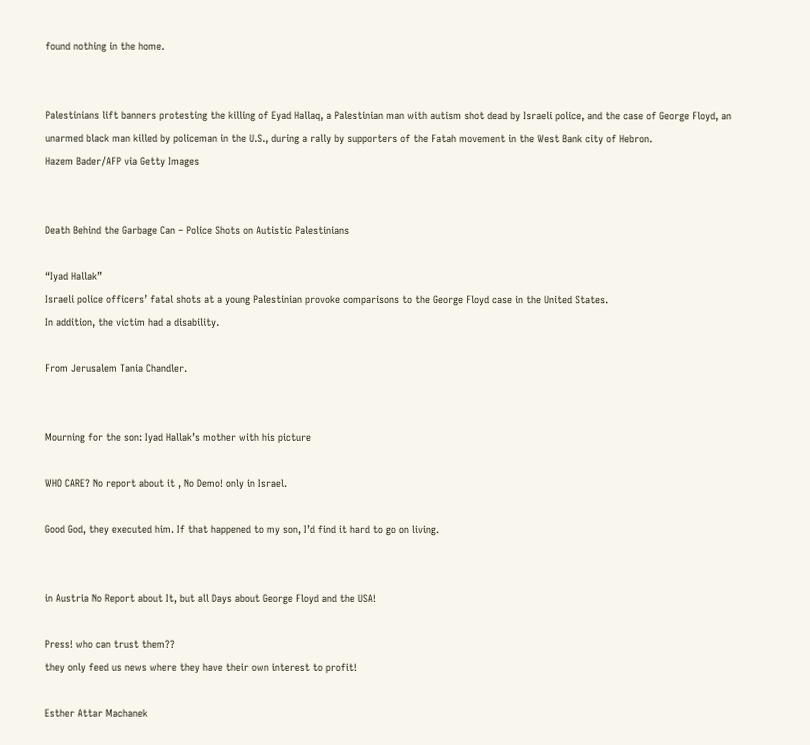found nothing in the home.


Palestinians lift banners protesting the killing of Eyad Hallaq, a Palestinian man with autism shot dead by Israeli police, and the case of George Floyd, an unarmed black man killed by policeman in the U.S., during a rally by supporters of the Fatah movement in the West Bank city of Hebron.
Hazem Bader/AFP via Getty Images


Death Behind the Garbage Can – Police Shots on Autistic Palestinians

“Iyad Hallak”
Israeli police officers’ fatal shots at a young Palestinian provoke comparisons to the George Floyd case in the United States.
In addition, the victim had a disability.

From Jerusalem Tania Chandler.


Mourning for the son: Iyad Hallak’s mother with his picture

WHO CARE? No report about it , No Demo! only in Israel.

Good God, they executed him. If that happened to my son, I’d find it hard to go on living.


in Austria No Report about It, but all Days about George Floyd and the USA!

Press! who can trust them??
they only feed us news where they have their own interest to profit!

Esther Attar Machanek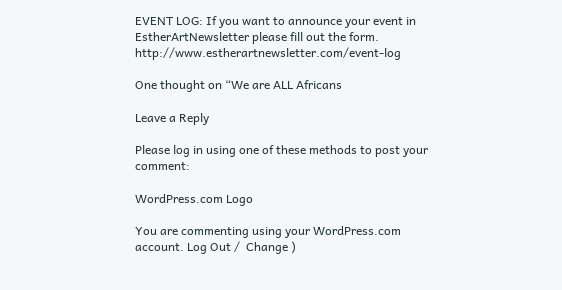EVENT LOG: If you want to announce your event in EstherArtNewsletter please fill out the form. http://www.estherartnewsletter.com/event-log

One thought on “We are ALL Africans

Leave a Reply

Please log in using one of these methods to post your comment:

WordPress.com Logo

You are commenting using your WordPress.com account. Log Out /  Change )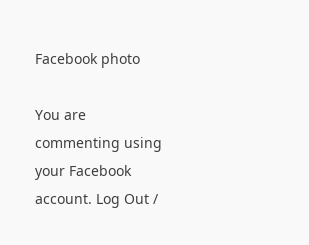Facebook photo

You are commenting using your Facebook account. Log Out /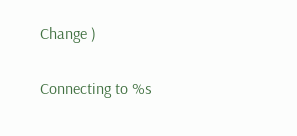Change )

Connecting to %s